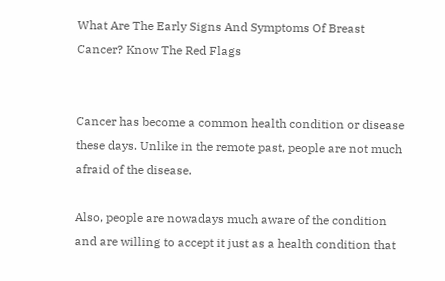What Are The Early Signs And Symptoms Of Breast Cancer? Know The Red Flags


Cancer has become a common health condition or disease these days. Unlike in the remote past, people are not much afraid of the disease.

Also, people are nowadays much aware of the condition and are willing to accept it just as a health condition that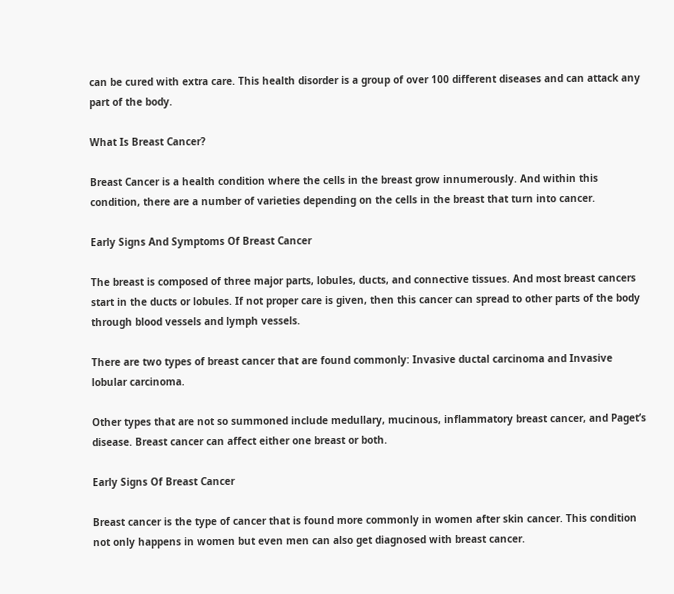can be cured with extra care. This health disorder is a group of over 100 different diseases and can attack any part of the body.

What Is Breast Cancer?

Breast Cancer is a health condition where the cells in the breast grow innumerously. And within this condition, there are a number of varieties depending on the cells in the breast that turn into cancer.

Early Signs And Symptoms Of Breast Cancer

The breast is composed of three major parts, lobules, ducts, and connective tissues. And most breast cancers start in the ducts or lobules. If not proper care is given, then this cancer can spread to other parts of the body through blood vessels and lymph vessels.

There are two types of breast cancer that are found commonly: Invasive ductal carcinoma and Invasive lobular carcinoma.

Other types that are not so summoned include medullary, mucinous, inflammatory breast cancer, and Paget’s disease. Breast cancer can affect either one breast or both.

Early Signs Of Breast Cancer

Breast cancer is the type of cancer that is found more commonly in women after skin cancer. This condition not only happens in women but even men can also get diagnosed with breast cancer.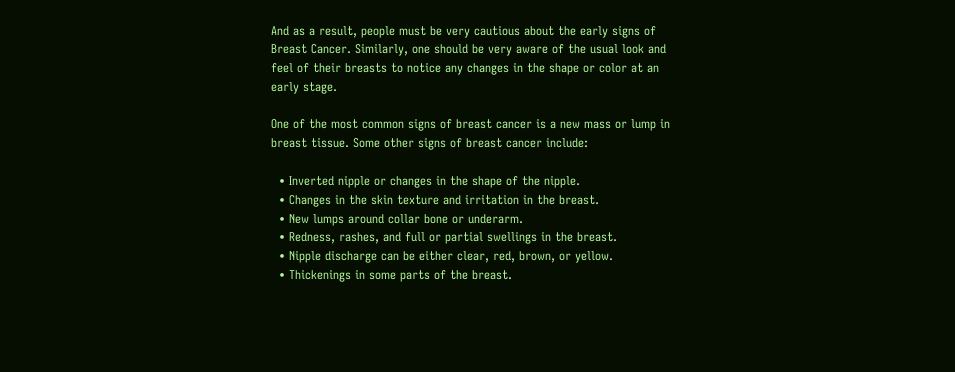And as a result, people must be very cautious about the early signs of Breast Cancer. Similarly, one should be very aware of the usual look and feel of their breasts to notice any changes in the shape or color at an early stage.

One of the most common signs of breast cancer is a new mass or lump in breast tissue. Some other signs of breast cancer include:

  • Inverted nipple or changes in the shape of the nipple.
  • Changes in the skin texture and irritation in the breast.
  • New lumps around collar bone or underarm.
  • Redness, rashes, and full or partial swellings in the breast.
  • Nipple discharge can be either clear, red, brown, or yellow.
  • Thickenings in some parts of the breast.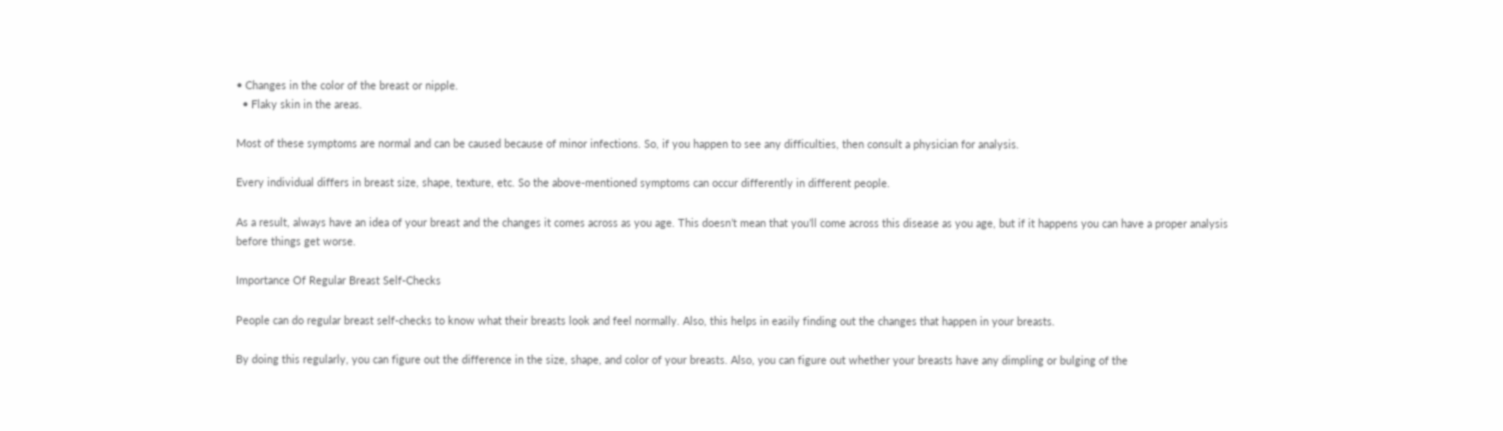• Changes in the color of the breast or nipple.
  • Flaky skin in the areas.

Most of these symptoms are normal and can be caused because of minor infections. So, if you happen to see any difficulties, then consult a physician for analysis.

Every individual differs in breast size, shape, texture, etc. So the above-mentioned symptoms can occur differently in different people.

As a result, always have an idea of your breast and the changes it comes across as you age. This doesn’t mean that you’ll come across this disease as you age, but if it happens you can have a proper analysis before things get worse.

Importance Of Regular Breast Self-Checks

People can do regular breast self-checks to know what their breasts look and feel normally. Also, this helps in easily finding out the changes that happen in your breasts.

By doing this regularly, you can figure out the difference in the size, shape, and color of your breasts. Also, you can figure out whether your breasts have any dimpling or bulging of the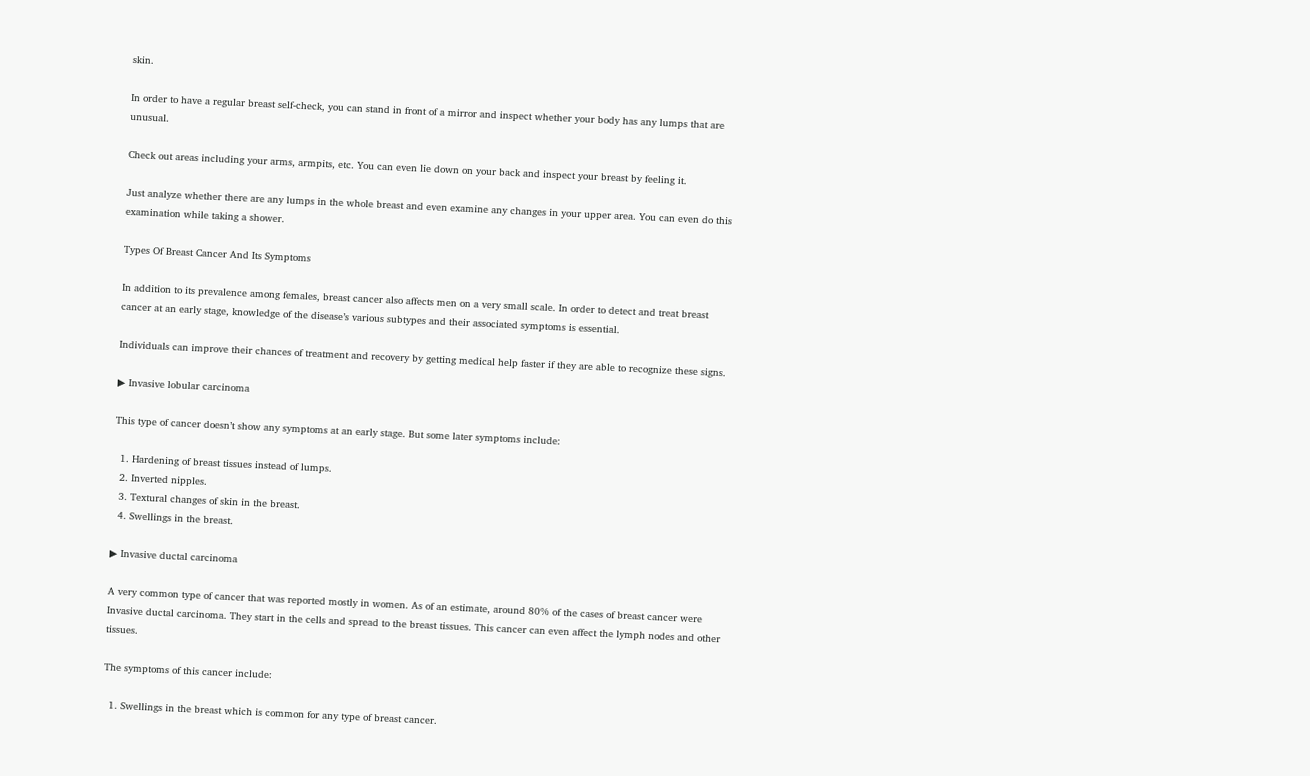skin.

In order to have a regular breast self-check, you can stand in front of a mirror and inspect whether your body has any lumps that are unusual.

Check out areas including your arms, armpits, etc. You can even lie down on your back and inspect your breast by feeling it.

Just analyze whether there are any lumps in the whole breast and even examine any changes in your upper area. You can even do this examination while taking a shower.

Types Of Breast Cancer And Its Symptoms

In addition to its prevalence among females, breast cancer also affects men on a very small scale. In order to detect and treat breast cancer at an early stage, knowledge of the disease’s various subtypes and their associated symptoms is essential.

Individuals can improve their chances of treatment and recovery by getting medical help faster if they are able to recognize these signs.

▶ Invasive lobular carcinoma

This type of cancer doesn’t show any symptoms at an early stage. But some later symptoms include:

  1. Hardening of breast tissues instead of lumps.
  2. Inverted nipples.
  3. Textural changes of skin in the breast.
  4. Swellings in the breast.

▶ Invasive ductal carcinoma

A very common type of cancer that was reported mostly in women. As of an estimate, around 80% of the cases of breast cancer were Invasive ductal carcinoma. They start in the cells and spread to the breast tissues. This cancer can even affect the lymph nodes and other tissues.

The symptoms of this cancer include:

  1. Swellings in the breast which is common for any type of breast cancer.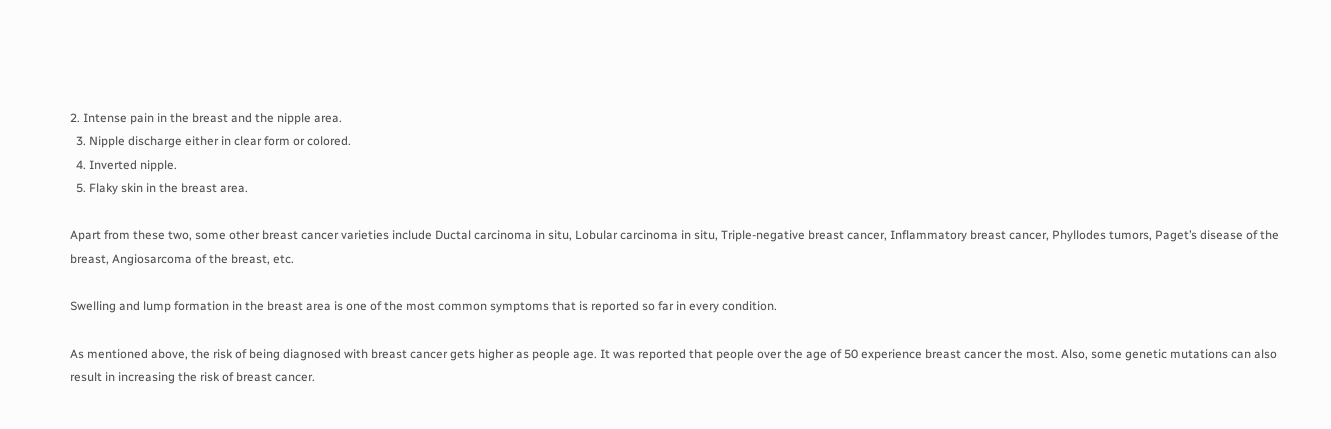2. Intense pain in the breast and the nipple area.
  3. Nipple discharge either in clear form or colored.
  4. Inverted nipple.
  5. Flaky skin in the breast area.

Apart from these two, some other breast cancer varieties include Ductal carcinoma in situ, Lobular carcinoma in situ, Triple-negative breast cancer, Inflammatory breast cancer, Phyllodes tumors, Paget’s disease of the breast, Angiosarcoma of the breast, etc.

Swelling and lump formation in the breast area is one of the most common symptoms that is reported so far in every condition.

As mentioned above, the risk of being diagnosed with breast cancer gets higher as people age. It was reported that people over the age of 50 experience breast cancer the most. Also, some genetic mutations can also result in increasing the risk of breast cancer.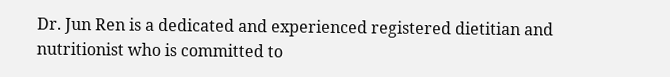Dr. Jun Ren is a dedicated and experienced registered dietitian and nutritionist who is committed to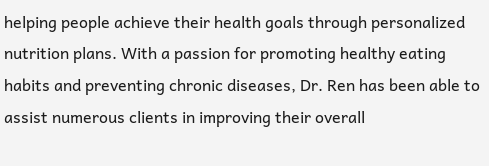helping people achieve their health goals through personalized nutrition plans. With a passion for promoting healthy eating habits and preventing chronic diseases, Dr. Ren has been able to assist numerous clients in improving their overall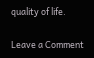quality of life.

Leave a Comment